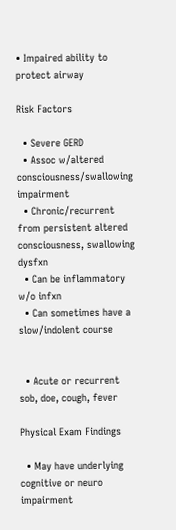• Impaired ability to protect airway

Risk Factors

  • Severe GERD
  • Assoc w/altered consciousness/swallowing impairment
  • Chronic/recurrent from persistent altered consciousness, swallowing dysfxn
  • Can be inflammatory w/o infxn
  • Can sometimes have a slow/indolent course


  • Acute or recurrent sob, doe, cough, fever

Physical Exam Findings

  • May have underlying cognitive or neuro impairment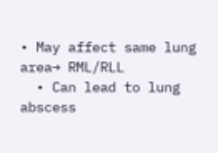• May affect same lung area→ RML/RLL
  • Can lead to lung abscess